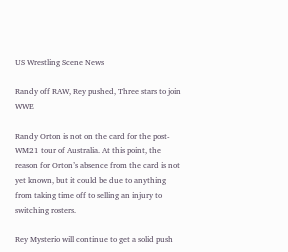US Wrestling Scene News

Randy off RAW, Rey pushed, Three stars to join WWE

Randy Orton is not on the card for the post-WM21 tour of Australia. At this point, the reason for Orton’s absence from the card is not yet known, but it could be due to anything from taking time off to selling an injury to switching rosters.

Rey Mysterio will continue to get a solid push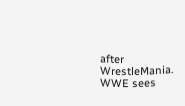after WrestleMania. WWE sees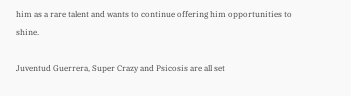him as a rare talent and wants to continue offering him opportunities to shine.

Juventud Guerrera, Super Crazy and Psicosis are all set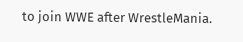to join WWE after WrestleMania.